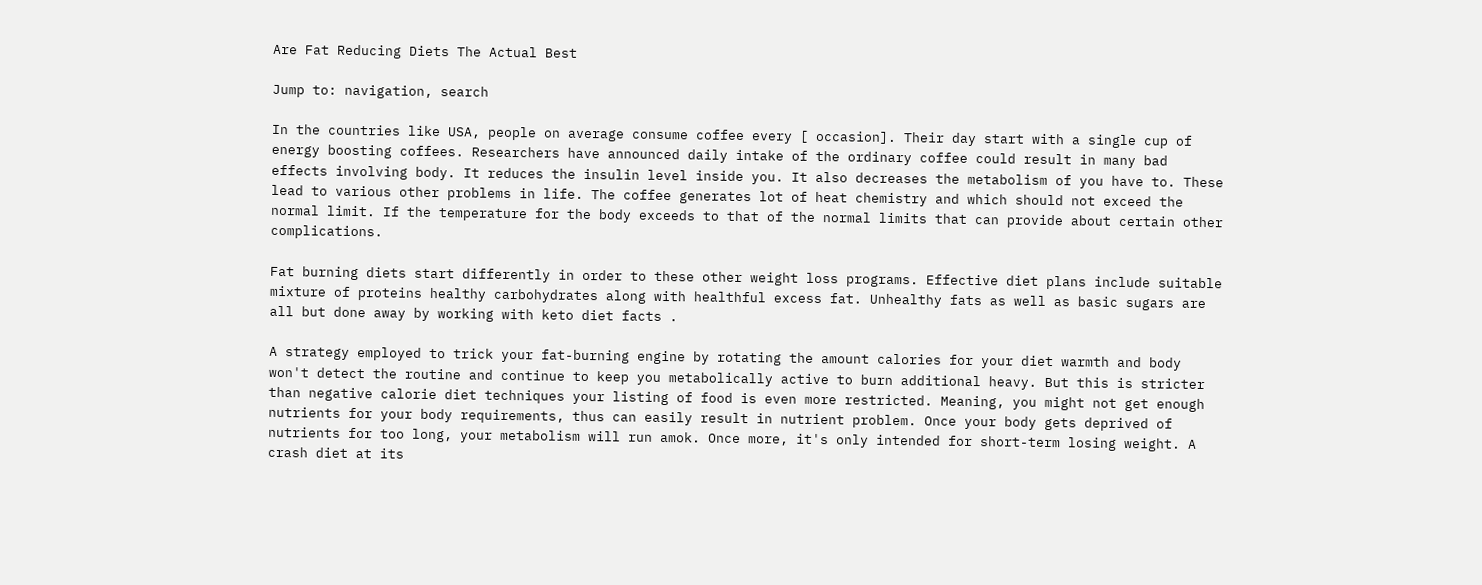Are Fat Reducing Diets The Actual Best

Jump to: navigation, search

In the countries like USA, people on average consume coffee every [ occasion]. Their day start with a single cup of energy boosting coffees. Researchers have announced daily intake of the ordinary coffee could result in many bad effects involving body. It reduces the insulin level inside you. It also decreases the metabolism of you have to. These lead to various other problems in life. The coffee generates lot of heat chemistry and which should not exceed the normal limit. If the temperature for the body exceeds to that of the normal limits that can provide about certain other complications.

Fat burning diets start differently in order to these other weight loss programs. Effective diet plans include suitable mixture of proteins healthy carbohydrates along with healthful excess fat. Unhealthy fats as well as basic sugars are all but done away by working with keto diet facts .

A strategy employed to trick your fat-burning engine by rotating the amount calories for your diet warmth and body won't detect the routine and continue to keep you metabolically active to burn additional heavy. But this is stricter than negative calorie diet techniques your listing of food is even more restricted. Meaning, you might not get enough nutrients for your body requirements, thus can easily result in nutrient problem. Once your body gets deprived of nutrients for too long, your metabolism will run amok. Once more, it's only intended for short-term losing weight. A crash diet at its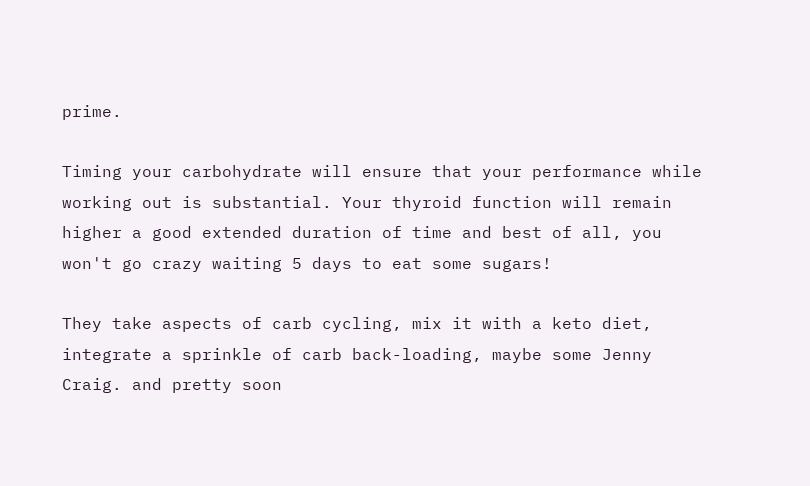prime.

Timing your carbohydrate will ensure that your performance while working out is substantial. Your thyroid function will remain higher a good extended duration of time and best of all, you won't go crazy waiting 5 days to eat some sugars!

They take aspects of carb cycling, mix it with a keto diet, integrate a sprinkle of carb back-loading, maybe some Jenny Craig. and pretty soon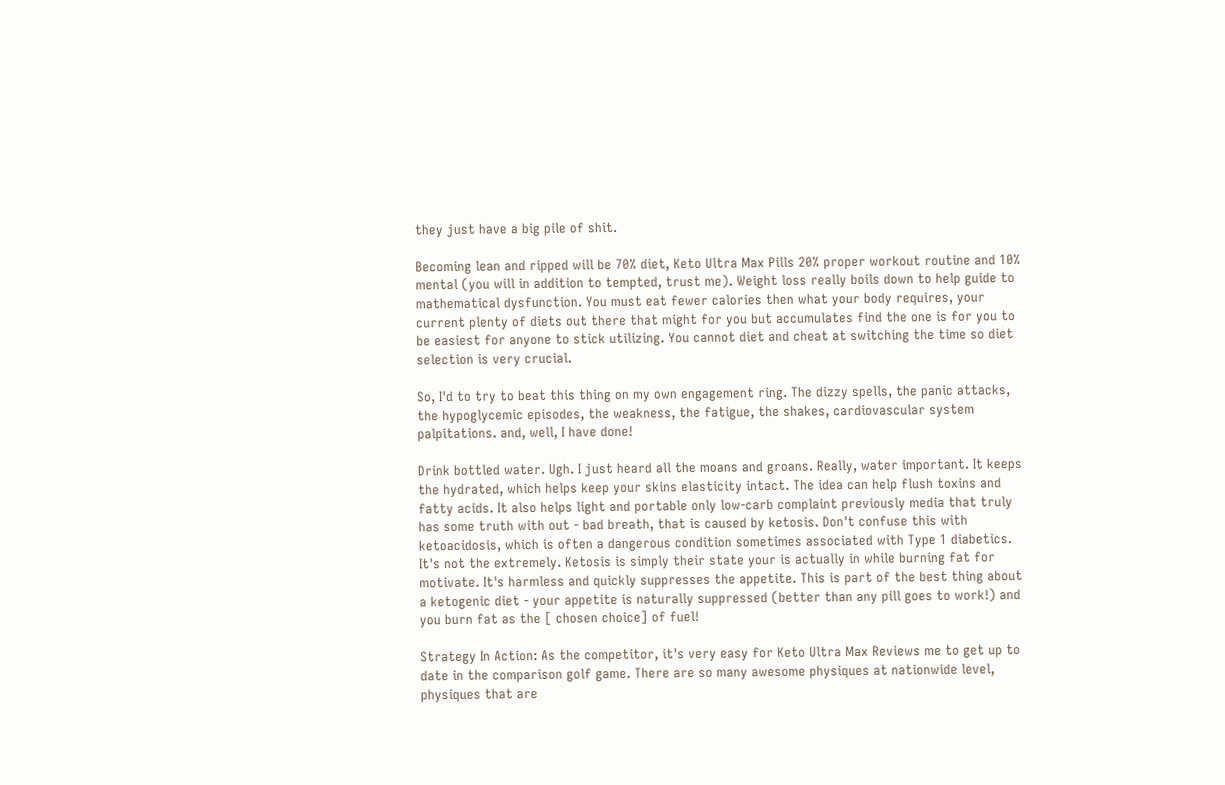they just have a big pile of shit.

Becoming lean and ripped will be 70% diet, Keto Ultra Max Pills 20% proper workout routine and 10% mental (you will in addition to tempted, trust me). Weight loss really boils down to help guide to mathematical dysfunction. You must eat fewer calories then what your body requires, your current plenty of diets out there that might for you but accumulates find the one is for you to be easiest for anyone to stick utilizing. You cannot diet and cheat at switching the time so diet selection is very crucial.

So, I'd to try to beat this thing on my own engagement ring. The dizzy spells, the panic attacks, the hypoglycemic episodes, the weakness, the fatigue, the shakes, cardiovascular system palpitations. and, well, I have done!

Drink bottled water. Ugh. I just heard all the moans and groans. Really, water important. It keeps the hydrated, which helps keep your skins elasticity intact. The idea can help flush toxins and fatty acids. It also helps light and portable only low-carb complaint previously media that truly has some truth with out - bad breath, that is caused by ketosis. Don't confuse this with ketoacidosis, which is often a dangerous condition sometimes associated with Type 1 diabetics. It's not the extremely. Ketosis is simply their state your is actually in while burning fat for motivate. It's harmless and quickly suppresses the appetite. This is part of the best thing about a ketogenic diet - your appetite is naturally suppressed (better than any pill goes to work!) and you burn fat as the [ chosen choice] of fuel!

Strategy In Action: As the competitor, it's very easy for Keto Ultra Max Reviews me to get up to date in the comparison golf game. There are so many awesome physiques at nationwide level, physiques that are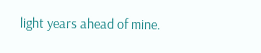light years ahead of mine.